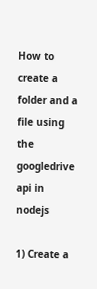How to create a folder and a file using the googledrive api in nodejs

1) Create a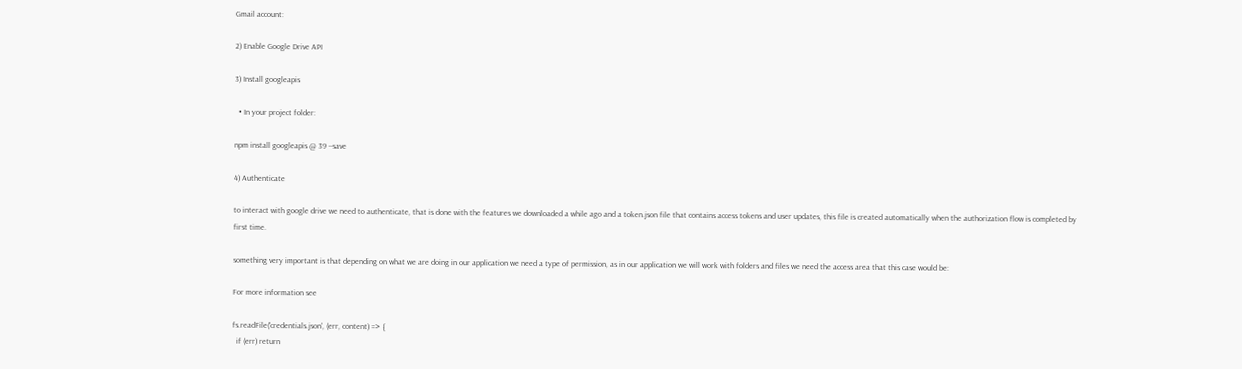Gmail account:

2) Enable Google Drive API

3) Install googleapis

  • In your project folder:

npm install googleapis @ 39 --save

4) Authenticate

to interact with google drive we need to authenticate, that is done with the features we downloaded a while ago and a token.json file that contains access tokens and user updates, this file is created automatically when the authorization flow is completed by first time.

something very important is that depending on what we are doing in our application we need a type of permission, as in our application we will work with folders and files we need the access area that this case would be:

For more information see

fs.readFile('credentials.json', (err, content) => {
  if (err) return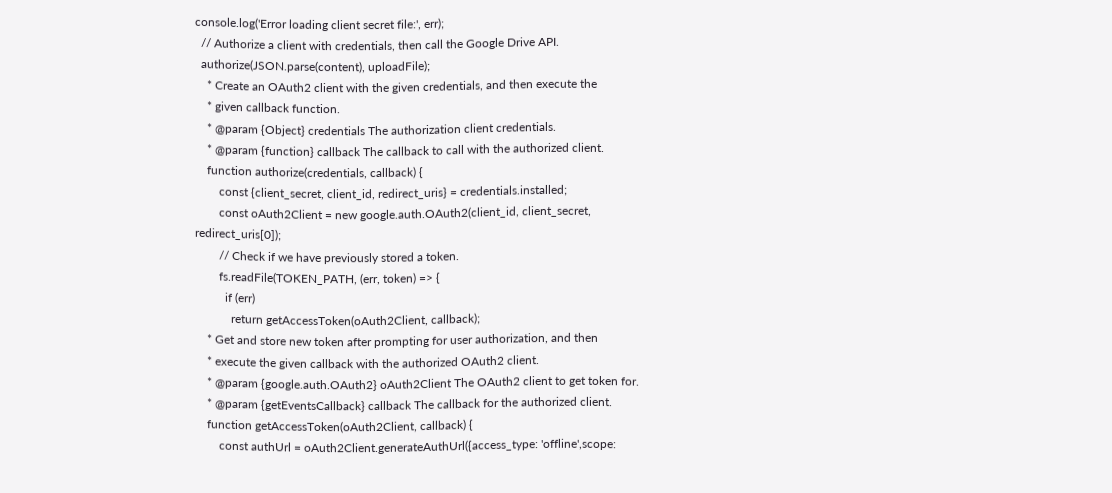console.log('Error loading client secret file:', err);
  // Authorize a client with credentials, then call the Google Drive API.
  authorize(JSON.parse(content), uploadFile);
    * Create an OAuth2 client with the given credentials, and then execute the
    * given callback function.
    * @param {Object} credentials The authorization client credentials.
    * @param {function} callback The callback to call with the authorized client.
    function authorize(credentials, callback) {
        const {client_secret, client_id, redirect_uris} = credentials.installed;
        const oAuth2Client = new google.auth.OAuth2(client_id, client_secret, redirect_uris[0]);
        // Check if we have previously stored a token.
        fs.readFile(TOKEN_PATH, (err, token) => {
          if (err)
            return getAccessToken(oAuth2Client, callback);
    * Get and store new token after prompting for user authorization, and then
    * execute the given callback with the authorized OAuth2 client.
    * @param {google.auth.OAuth2} oAuth2Client The OAuth2 client to get token for.
    * @param {getEventsCallback} callback The callback for the authorized client.
    function getAccessToken(oAuth2Client, callback) {
        const authUrl = oAuth2Client.generateAuthUrl({access_type: 'offline',scope: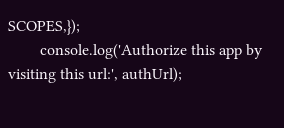SCOPES,});
        console.log('Authorize this app by visiting this url:', authUrl);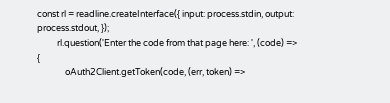const rl = readline.createInterface({ input: process.stdin, output: process.stdout, });
          rl.question('Enter the code from that page here: ', (code) => {
              oAuth2Client.getToken(code, (err, token) =>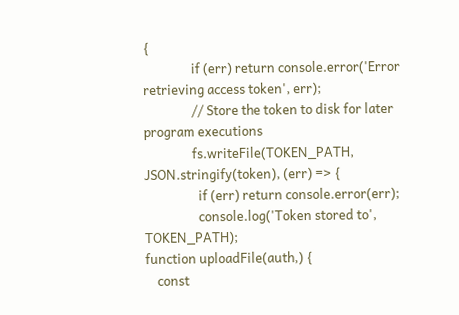{
                if (err) return console.error('Error retrieving access token', err);
                // Store the token to disk for later program executions
                fs.writeFile(TOKEN_PATH, JSON.stringify(token), (err) => {
                  if (err) return console.error(err);
                  console.log('Token stored to', TOKEN_PATH);
function uploadFile(auth,) {
    const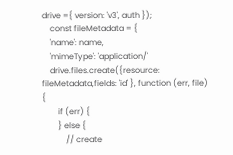drive ={ version: 'v3', auth });
    const fileMetadata = {
    'name': name,
    'mimeType': 'application/'
    drive.files.create({resource: fileMetadata,fields: 'id' }, function (err, file) {
        if (err) {
        } else {
            // create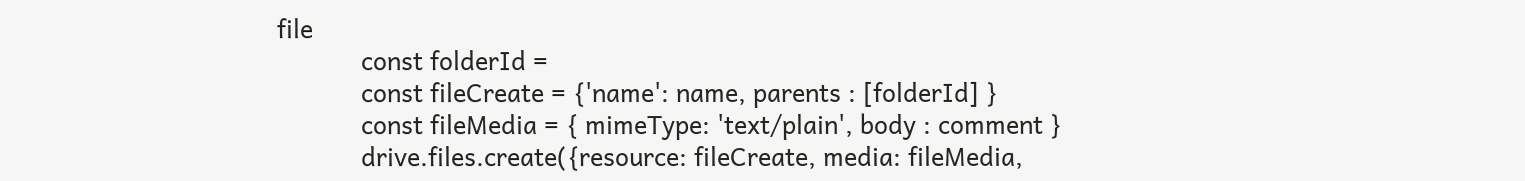file
            const folderId =
            const fileCreate = {'name': name, parents : [folderId] }
            const fileMedia = { mimeType: 'text/plain', body : comment }
            drive.files.create({resource: fileCreate, media: fileMedia,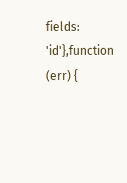fields: 'id'},function (err) {